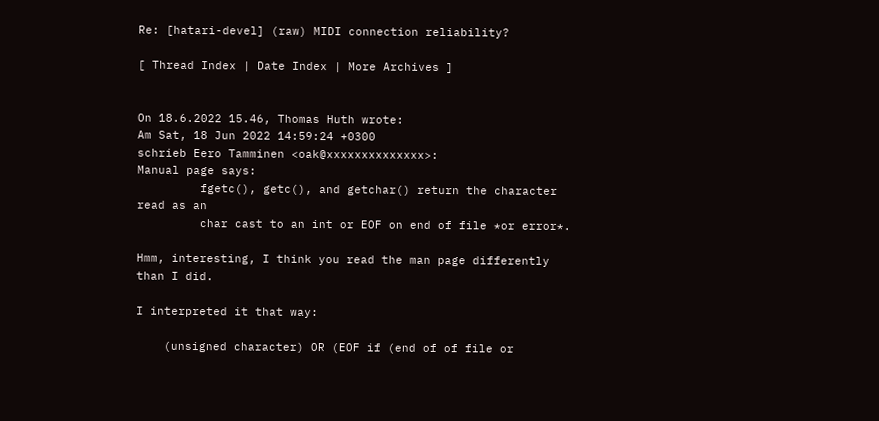Re: [hatari-devel] (raw) MIDI connection reliability?

[ Thread Index | Date Index | More Archives ]


On 18.6.2022 15.46, Thomas Huth wrote:
Am Sat, 18 Jun 2022 14:59:24 +0300
schrieb Eero Tamminen <oak@xxxxxxxxxxxxxx>:
Manual page says:
         fgetc(), getc(), and getchar() return the character read as an
         char cast to an int or EOF on end of file *or error*.

Hmm, interesting, I think you read the man page differently than I did.

I interpreted it that way:

    (unsigned character) OR (EOF if (end of of file or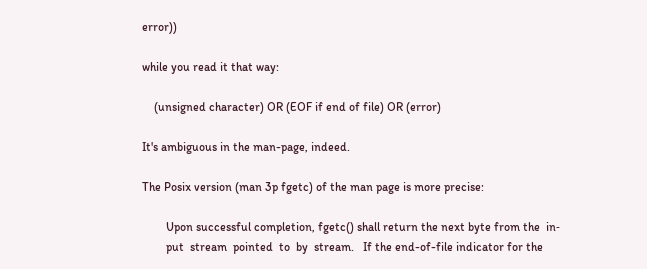error))

while you read it that way:

    (unsigned character) OR (EOF if end of file) OR (error)

It's ambiguous in the man-page, indeed.

The Posix version (man 3p fgetc) of the man page is more precise:

        Upon successful completion, fgetc() shall return the next byte from the  in‐
        put  stream  pointed  to  by  stream.   If the end-of-file indicator for the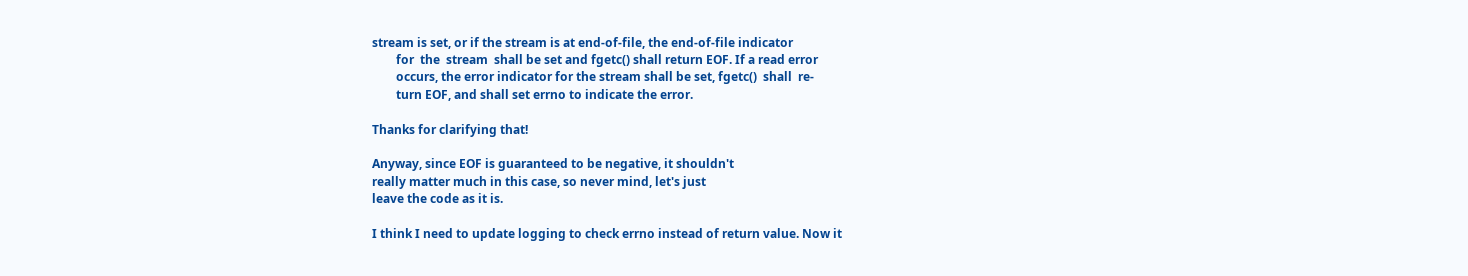stream is set, or if the stream is at end-of-file, the end-of-file indicator
        for  the  stream  shall be set and fgetc() shall return EOF. If a read error
        occurs, the error indicator for the stream shall be set, fgetc()  shall  re‐
        turn EOF, and shall set errno to indicate the error.

Thanks for clarifying that!

Anyway, since EOF is guaranteed to be negative, it shouldn't
really matter much in this case, so never mind, let's just
leave the code as it is.

I think I need to update logging to check errno instead of return value. Now it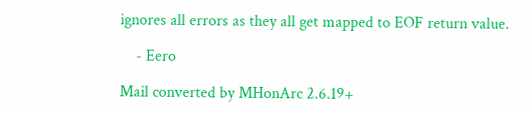ignores all errors as they all get mapped to EOF return value.

    - Eero

Mail converted by MHonArc 2.6.19+